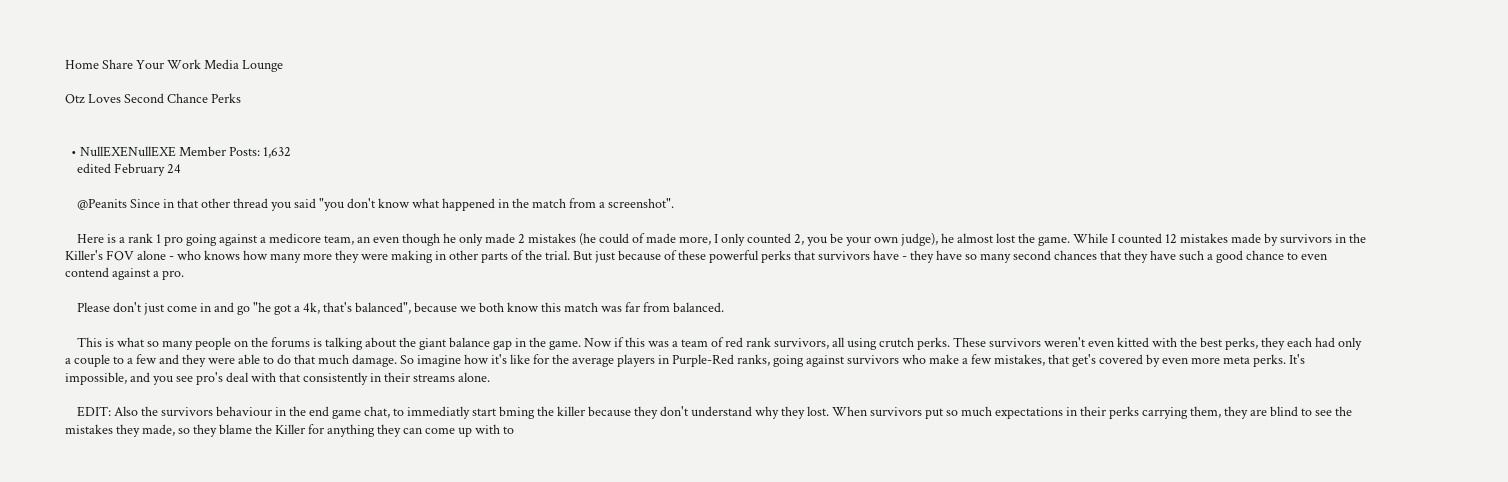Home Share Your Work Media Lounge

Otz Loves Second Chance Perks


  • NullEXENullEXE Member Posts: 1,632
    edited February 24

    @Peanits Since in that other thread you said "you don't know what happened in the match from a screenshot".

    Here is a rank 1 pro going against a medicore team, an even though he only made 2 mistakes (he could of made more, I only counted 2, you be your own judge), he almost lost the game. While I counted 12 mistakes made by survivors in the Killer's FOV alone - who knows how many more they were making in other parts of the trial. But just because of these powerful perks that survivors have - they have so many second chances that they have such a good chance to even contend against a pro.

    Please don't just come in and go "he got a 4k, that's balanced", because we both know this match was far from balanced.

    This is what so many people on the forums is talking about the giant balance gap in the game. Now if this was a team of red rank survivors, all using crutch perks. These survivors weren't even kitted with the best perks, they each had only a couple to a few and they were able to do that much damage. So imagine how it's like for the average players in Purple-Red ranks, going against survivors who make a few mistakes, that get's covered by even more meta perks. It's impossible, and you see pro's deal with that consistently in their streams alone.

    EDIT: Also the survivors behaviour in the end game chat, to immediatly start bming the killer because they don't understand why they lost. When survivors put so much expectations in their perks carrying them, they are blind to see the mistakes they made, so they blame the Killer for anything they can come up with to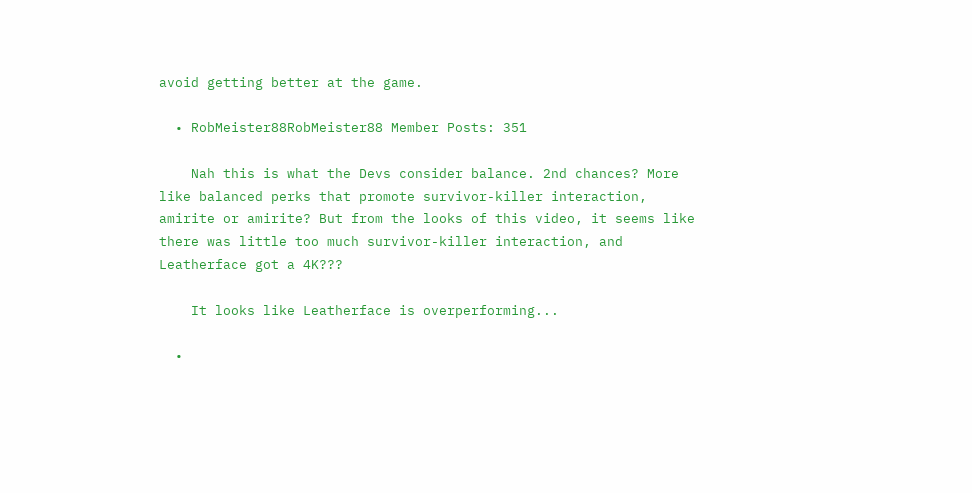avoid getting better at the game.

  • RobMeister88RobMeister88 Member Posts: 351

    Nah this is what the Devs consider balance. 2nd chances? More like balanced perks that promote survivor-killer interaction, amirite or amirite? But from the looks of this video, it seems like there was little too much survivor-killer interaction, and Leatherface got a 4K???

    It looks like Leatherface is overperforming...

  •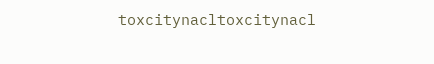toxcitynacltoxcitynacl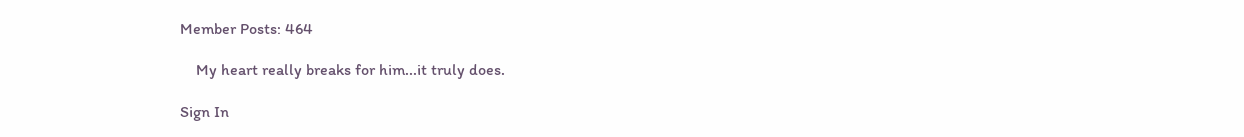Member Posts: 464

    My heart really breaks for him...it truly does.

Sign In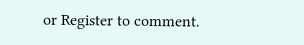or Register to comment.